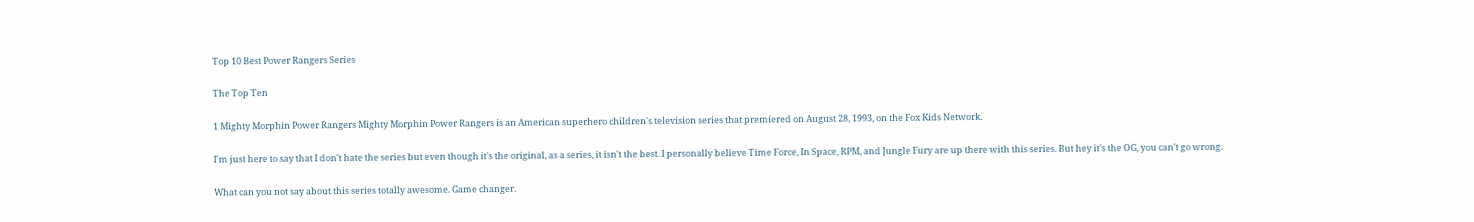Top 10 Best Power Rangers Series

The Top Ten

1 Mighty Morphin Power Rangers Mighty Morphin Power Rangers is an American superhero children's television series that premiered on August 28, 1993, on the Fox Kids Network.

I'm just here to say that I don't hate the series but even though it's the original, as a series, it isn't the best. I personally believe Time Force, In Space, RPM, and Jungle Fury are up there with this series. But hey it's the OG, you can't go wrong.

What can you not say about this series totally awesome. Game changer.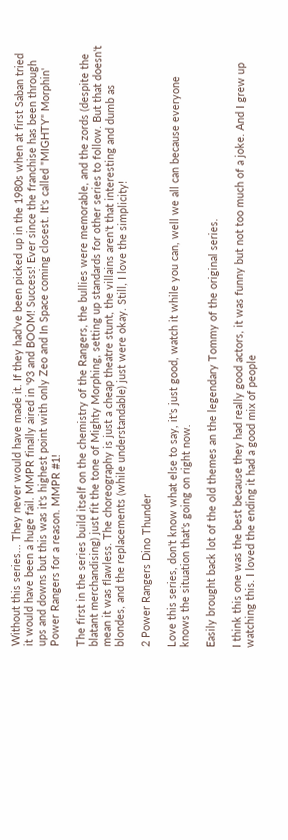Without this series... They never would have made it. If they had've been picked up in the 1980s when at first Saban tried it would have been a huge fail. MMPR finally aired in '93 and BOOM! Success! Ever since the franchise has been through ups and downs but this was it's highest point with only Zeo and In Space coming closest. It's called "MIGHTY" Morphin' Power Rangers for a reason. MMPR #1!

The first in the series build itself on the chemistry of the Rangers, the bullies were memorable, and the zords (despite the blatant merchandising) just fit the tone of Mighty Morphing, setting up standards for other series to follow. But that doesn't mean it was flawless. The choreography is just a cheap theatre stunt, the villains aren't that interesting and dumb as blondes, and the replacements (while understandable) just were okay. Still, I love the simplicity!

2 Power Rangers Dino Thunder

Love this series, don't know what else to say, it's just good, watch it while you can, well we all can because everyone knows the situation that's going on right now.

Easily brought back lot of the old themes an the legendary Tommy of the original series.

I think this one was the best because they had really good actors, it was funny but not too much of a joke. And I grew up watching this. I loved the ending it had a good mix of people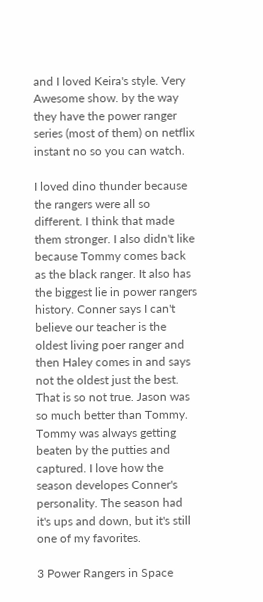and I loved Keira's style. Very Awesome show. by the way they have the power ranger series (most of them) on netflix instant no so you can watch.

I loved dino thunder because the rangers were all so different. I think that made them stronger. I also didn't like because Tommy comes back as the black ranger. It also has the biggest lie in power rangers history. Conner says I can't believe our teacher is the oldest living poer ranger and then Haley comes in and says not the oldest just the best. That is so not true. Jason was so much better than Tommy. Tommy was always getting beaten by the putties and captured. I love how the season developes Conner's personality. The season had it's ups and down, but it's still one of my favorites.

3 Power Rangers in Space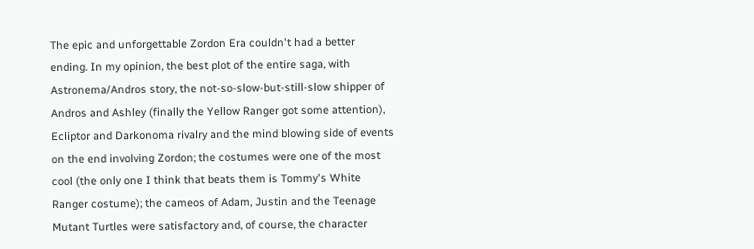The epic and unforgettable Zordon Era couldn't had a better ending. In my opinion, the best plot of the entire saga, with Astronema/Andros story, the not-so-slow-but-still-slow shipper of Andros and Ashley (finally the Yellow Ranger got some attention), Ecliptor and Darkonoma rivalry and the mind blowing side of events on the end involving Zordon; the costumes were one of the most cool (the only one I think that beats them is Tommy's White Ranger costume); the cameos of Adam, Justin and the Teenage Mutant Turtles were satisfactory and, of course, the character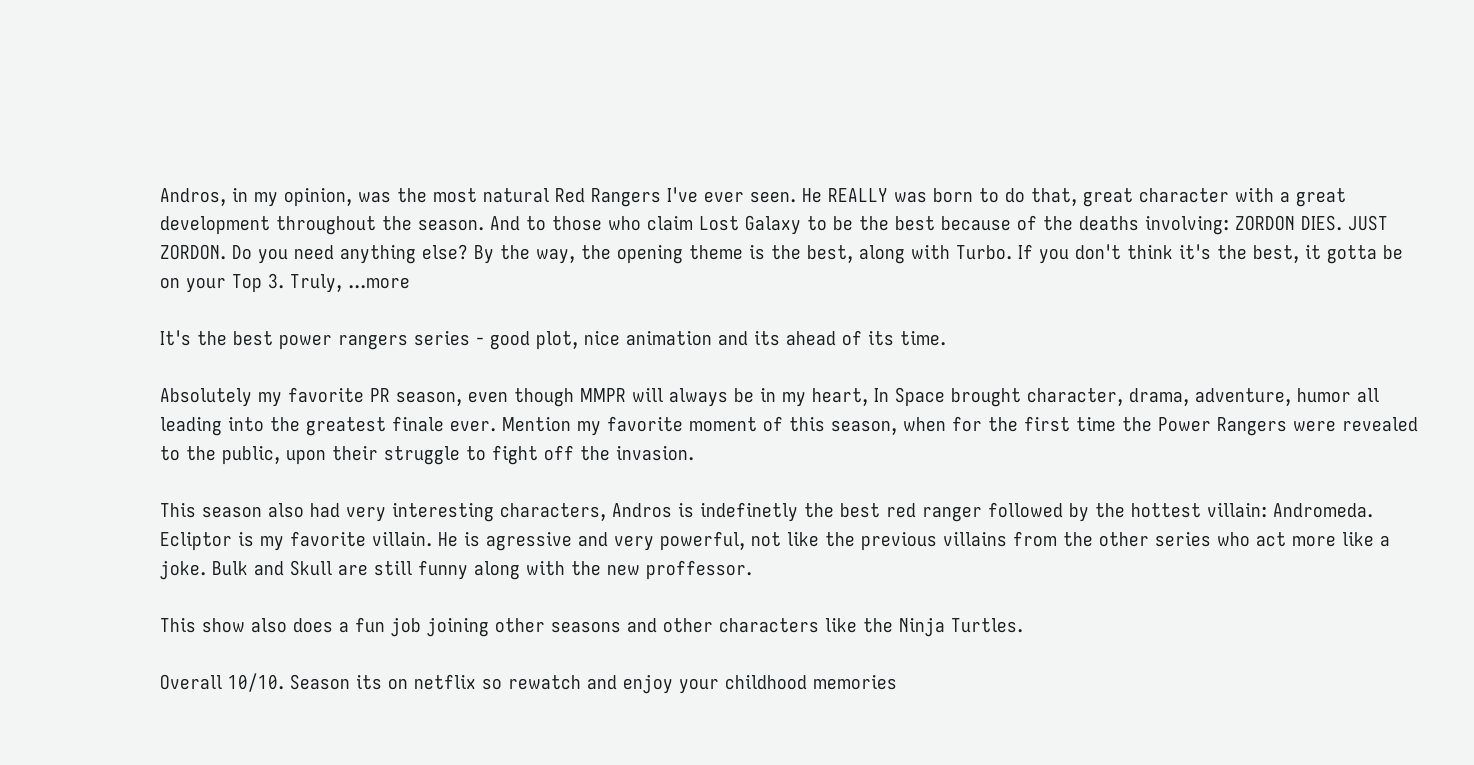Andros, in my opinion, was the most natural Red Rangers I've ever seen. He REALLY was born to do that, great character with a great development throughout the season. And to those who claim Lost Galaxy to be the best because of the deaths involving: ZORDON DIES. JUST ZORDON. Do you need anything else? By the way, the opening theme is the best, along with Turbo. If you don't think it's the best, it gotta be on your Top 3. Truly, ...more

It's the best power rangers series - good plot, nice animation and its ahead of its time.

Absolutely my favorite PR season, even though MMPR will always be in my heart, In Space brought character, drama, adventure, humor all leading into the greatest finale ever. Mention my favorite moment of this season, when for the first time the Power Rangers were revealed to the public, upon their struggle to fight off the invasion.

This season also had very interesting characters, Andros is indefinetly the best red ranger followed by the hottest villain: Andromeda. Ecliptor is my favorite villain. He is agressive and very powerful, not like the previous villains from the other series who act more like a joke. Bulk and Skull are still funny along with the new proffessor.

This show also does a fun job joining other seasons and other characters like the Ninja Turtles.

Overall 10/10. Season its on netflix so rewatch and enjoy your childhood memories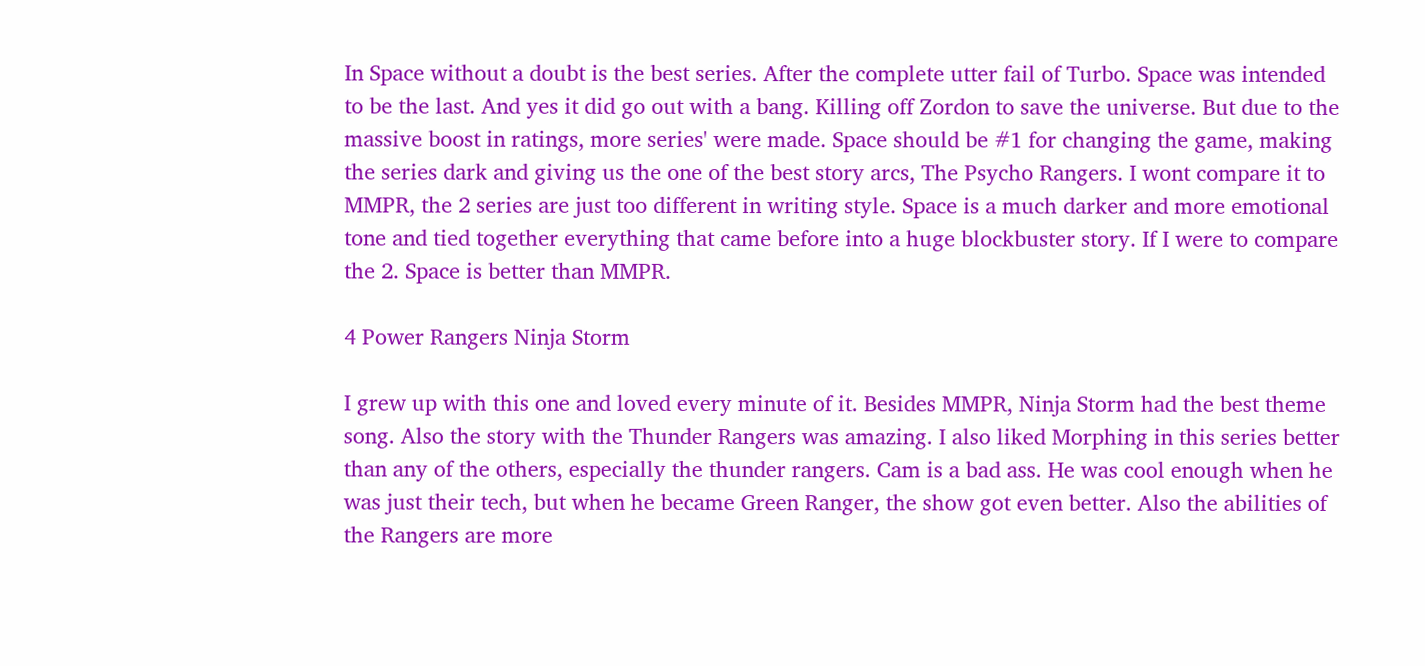In Space without a doubt is the best series. After the complete utter fail of Turbo. Space was intended to be the last. And yes it did go out with a bang. Killing off Zordon to save the universe. But due to the massive boost in ratings, more series' were made. Space should be #1 for changing the game, making the series dark and giving us the one of the best story arcs, The Psycho Rangers. I wont compare it to MMPR, the 2 series are just too different in writing style. Space is a much darker and more emotional tone and tied together everything that came before into a huge blockbuster story. If I were to compare the 2. Space is better than MMPR.

4 Power Rangers Ninja Storm

I grew up with this one and loved every minute of it. Besides MMPR, Ninja Storm had the best theme song. Also the story with the Thunder Rangers was amazing. I also liked Morphing in this series better than any of the others, especially the thunder rangers. Cam is a bad ass. He was cool enough when he was just their tech, but when he became Green Ranger, the show got even better. Also the abilities of the Rangers are more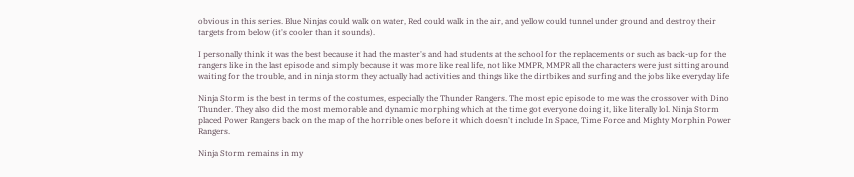obvious in this series. Blue Ninjas could walk on water, Red could walk in the air, and yellow could tunnel under ground and destroy their targets from below (it's cooler than it sounds).

I personally think it was the best because it had the master's and had students at the school for the replacements or such as back-up for the rangers like in the last episode and simply because it was more like real life, not like MMPR, MMPR all the characters were just sitting around waiting for the trouble, and in ninja storm they actually had activities and things like the dirtbikes and surfing and the jobs like everyday life

Ninja Storm is the best in terms of the costumes, especially the Thunder Rangers. The most epic episode to me was the crossover with Dino Thunder. They also did the most memorable and dynamic morphing which at the time got everyone doing it, like literally lol. Ninja Storm placed Power Rangers back on the map of the horrible ones before it which doesn't include In Space, Time Force and Mighty Morphin Power Rangers.

Ninja Storm remains in my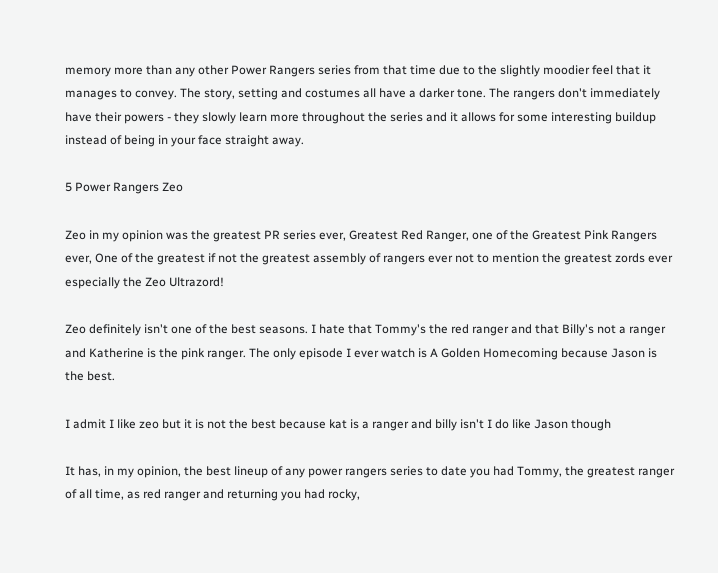memory more than any other Power Rangers series from that time due to the slightly moodier feel that it manages to convey. The story, setting and costumes all have a darker tone. The rangers don't immediately have their powers - they slowly learn more throughout the series and it allows for some interesting buildup instead of being in your face straight away.

5 Power Rangers Zeo

Zeo in my opinion was the greatest PR series ever, Greatest Red Ranger, one of the Greatest Pink Rangers ever, One of the greatest if not the greatest assembly of rangers ever not to mention the greatest zords ever especially the Zeo Ultrazord!

Zeo definitely isn't one of the best seasons. I hate that Tommy's the red ranger and that Billy's not a ranger and Katherine is the pink ranger. The only episode I ever watch is A Golden Homecoming because Jason is the best.

I admit I like zeo but it is not the best because kat is a ranger and billy isn't I do like Jason though

It has, in my opinion, the best lineup of any power rangers series to date you had Tommy, the greatest ranger of all time, as red ranger and returning you had rocky,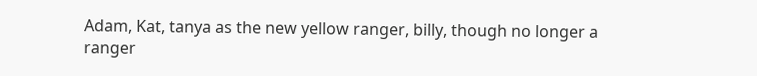Adam, Kat, tanya as the new yellow ranger, billy, though no longer a ranger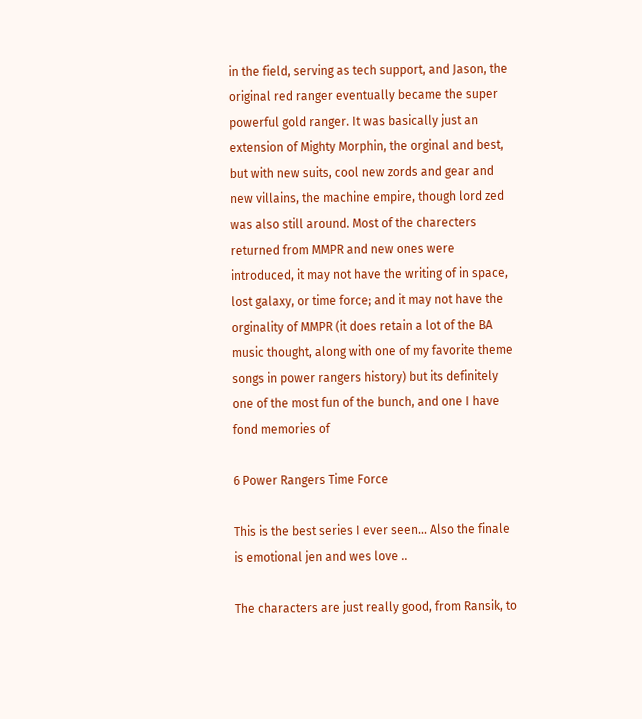in the field, serving as tech support, and Jason, the original red ranger eventually became the super powerful gold ranger. It was basically just an extension of Mighty Morphin, the orginal and best, but with new suits, cool new zords and gear and new villains, the machine empire, though lord zed was also still around. Most of the charecters returned from MMPR and new ones were introduced, it may not have the writing of in space, lost galaxy, or time force; and it may not have the orginality of MMPR (it does retain a lot of the BA music thought, along with one of my favorite theme songs in power rangers history) but its definitely one of the most fun of the bunch, and one I have fond memories of

6 Power Rangers Time Force

This is the best series I ever seen... Also the finale is emotional jen and wes love ..

The characters are just really good, from Ransik, to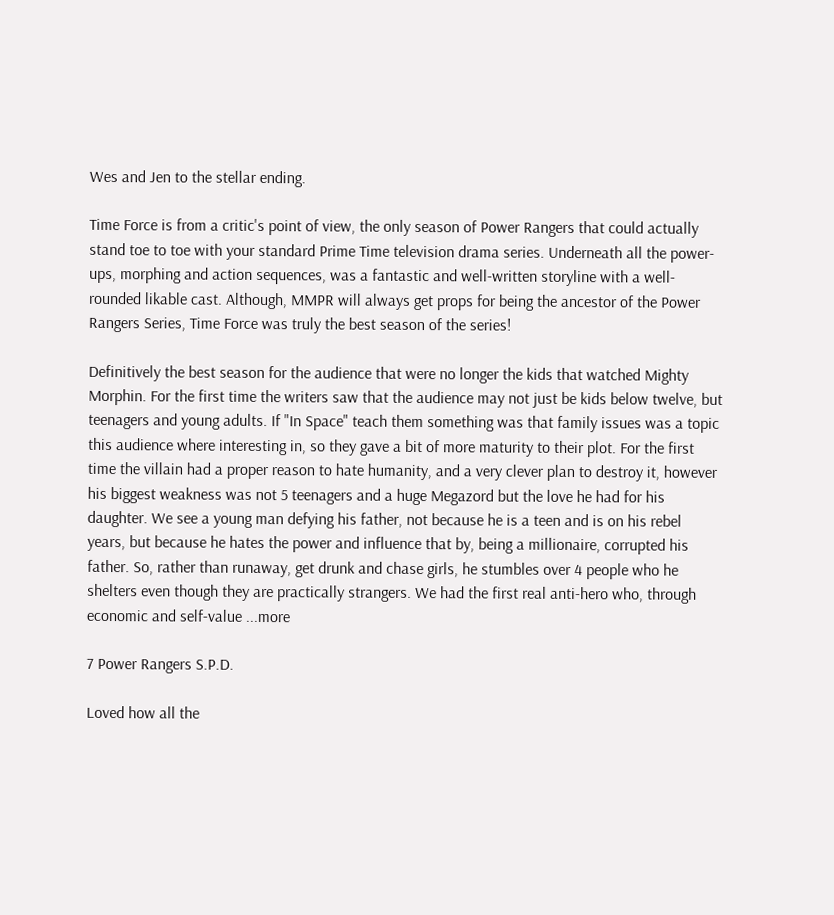Wes and Jen to the stellar ending.

Time Force is from a critic's point of view, the only season of Power Rangers that could actually stand toe to toe with your standard Prime Time television drama series. Underneath all the power-ups, morphing and action sequences, was a fantastic and well-written storyline with a well-rounded likable cast. Although, MMPR will always get props for being the ancestor of the Power Rangers Series, Time Force was truly the best season of the series!

Definitively the best season for the audience that were no longer the kids that watched Mighty Morphin. For the first time the writers saw that the audience may not just be kids below twelve, but teenagers and young adults. If "In Space" teach them something was that family issues was a topic this audience where interesting in, so they gave a bit of more maturity to their plot. For the first time the villain had a proper reason to hate humanity, and a very clever plan to destroy it, however his biggest weakness was not 5 teenagers and a huge Megazord but the love he had for his daughter. We see a young man defying his father, not because he is a teen and is on his rebel years, but because he hates the power and influence that by, being a millionaire, corrupted his father. So, rather than runaway, get drunk and chase girls, he stumbles over 4 people who he shelters even though they are practically strangers. We had the first real anti-hero who, through economic and self-value ...more

7 Power Rangers S.P.D.

Loved how all the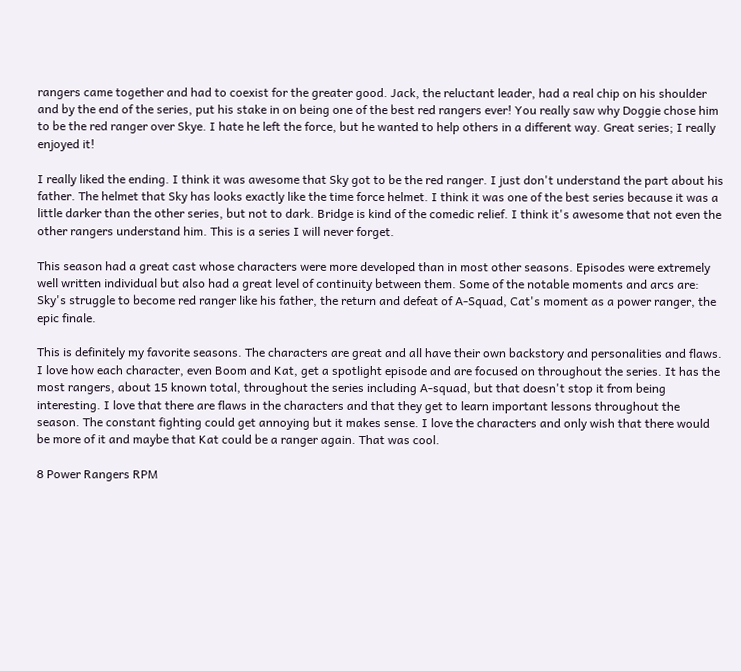rangers came together and had to coexist for the greater good. Jack, the reluctant leader, had a real chip on his shoulder and by the end of the series, put his stake in on being one of the best red rangers ever! You really saw why Doggie chose him to be the red ranger over Skye. I hate he left the force, but he wanted to help others in a different way. Great series; I really enjoyed it!

I really liked the ending. I think it was awesome that Sky got to be the red ranger. I just don't understand the part about his father. The helmet that Sky has looks exactly like the time force helmet. I think it was one of the best series because it was a little darker than the other series, but not to dark. Bridge is kind of the comedic relief. I think it's awesome that not even the other rangers understand him. This is a series I will never forget.

This season had a great cast whose characters were more developed than in most other seasons. Episodes were extremely well written individual but also had a great level of continuity between them. Some of the notable moments and arcs are: Sky's struggle to become red ranger like his father, the return and defeat of A-Squad, Cat's moment as a power ranger, the epic finale.

This is definitely my favorite seasons. The characters are great and all have their own backstory and personalities and flaws. I love how each character, even Boom and Kat, get a spotlight episode and are focused on throughout the series. It has the most rangers, about 15 known total, throughout the series including A-squad, but that doesn't stop it from being interesting. I love that there are flaws in the characters and that they get to learn important lessons throughout the season. The constant fighting could get annoying but it makes sense. I love the characters and only wish that there would be more of it and maybe that Kat could be a ranger again. That was cool.

8 Power Rangers RPM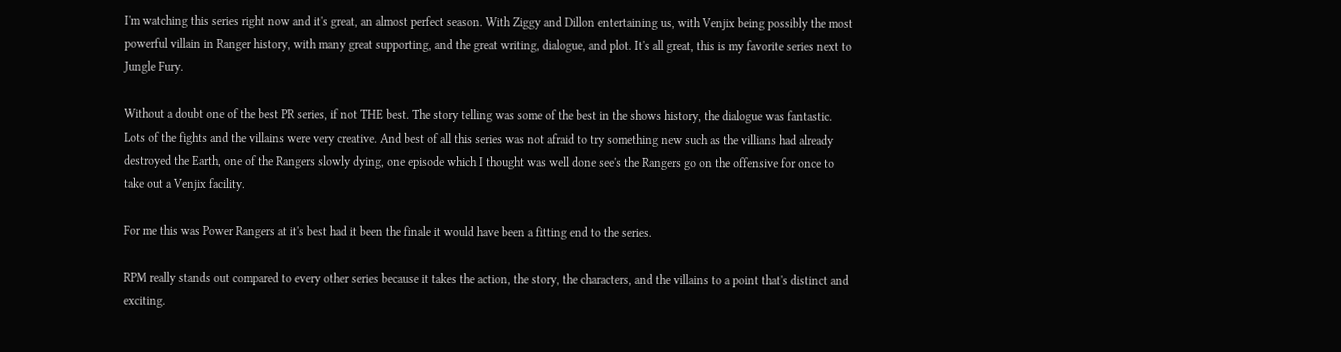I'm watching this series right now and it's great, an almost perfect season. With Ziggy and Dillon entertaining us, with Venjix being possibly the most powerful villain in Ranger history, with many great supporting, and the great writing, dialogue, and plot. It's all great, this is my favorite series next to Jungle Fury.

Without a doubt one of the best PR series, if not THE best. The story telling was some of the best in the shows history, the dialogue was fantastic. Lots of the fights and the villains were very creative. And best of all this series was not afraid to try something new such as the villians had already destroyed the Earth, one of the Rangers slowly dying, one episode which I thought was well done see's the Rangers go on the offensive for once to take out a Venjix facility.

For me this was Power Rangers at it's best had it been the finale it would have been a fitting end to the series.

RPM really stands out compared to every other series because it takes the action, the story, the characters, and the villains to a point that's distinct and exciting.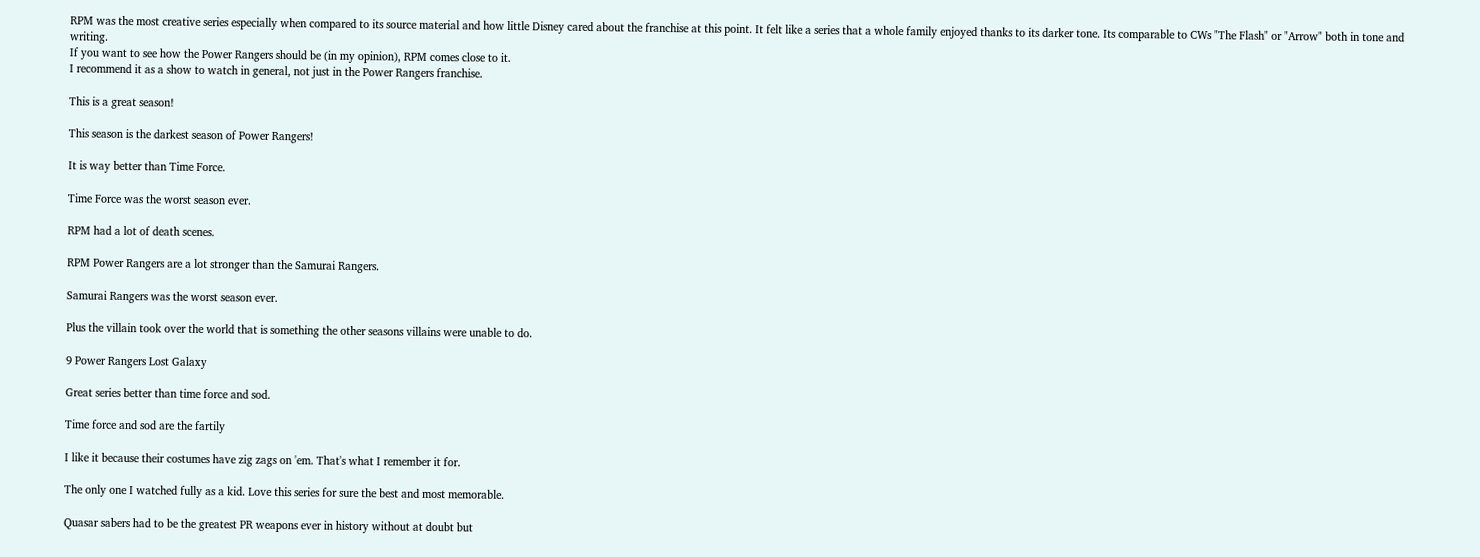RPM was the most creative series especially when compared to its source material and how little Disney cared about the franchise at this point. It felt like a series that a whole family enjoyed thanks to its darker tone. Its comparable to CWs "The Flash" or "Arrow" both in tone and writing.
If you want to see how the Power Rangers should be (in my opinion), RPM comes close to it.
I recommend it as a show to watch in general, not just in the Power Rangers franchise.

This is a great season!

This season is the darkest season of Power Rangers!

It is way better than Time Force.

Time Force was the worst season ever.

RPM had a lot of death scenes.

RPM Power Rangers are a lot stronger than the Samurai Rangers.

Samurai Rangers was the worst season ever.

Plus the villain took over the world that is something the other seasons villains were unable to do.

9 Power Rangers Lost Galaxy

Great series better than time force and sod.

Time force and sod are the fartily

I like it because their costumes have zig zags on 'em. That's what I remember it for.

The only one I watched fully as a kid. Love this series for sure the best and most memorable.

Quasar sabers had to be the greatest PR weapons ever in history without at doubt but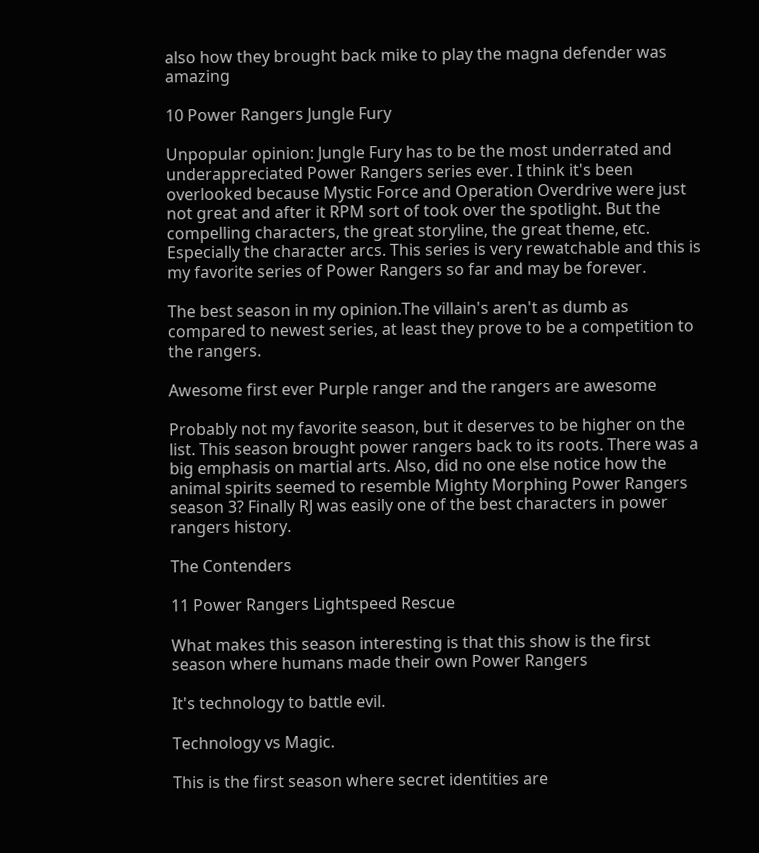also how they brought back mike to play the magna defender was amazing

10 Power Rangers Jungle Fury

Unpopular opinion: Jungle Fury has to be the most underrated and underappreciated Power Rangers series ever. I think it's been overlooked because Mystic Force and Operation Overdrive were just not great and after it RPM sort of took over the spotlight. But the compelling characters, the great storyline, the great theme, etc. Especially the character arcs. This series is very rewatchable and this is my favorite series of Power Rangers so far and may be forever.

The best season in my opinion.The villain's aren't as dumb as compared to newest series, at least they prove to be a competition to the rangers.

Awesome first ever Purple ranger and the rangers are awesome

Probably not my favorite season, but it deserves to be higher on the list. This season brought power rangers back to its roots. There was a big emphasis on martial arts. Also, did no one else notice how the animal spirits seemed to resemble Mighty Morphing Power Rangers season 3? Finally RJ was easily one of the best characters in power rangers history.

The Contenders

11 Power Rangers Lightspeed Rescue

What makes this season interesting is that this show is the first season where humans made their own Power Rangers

It's technology to battle evil.

Technology vs Magic.

This is the first season where secret identities are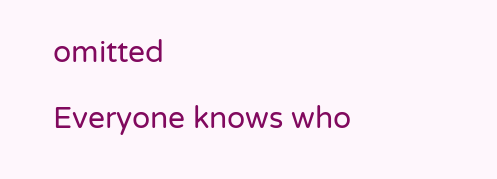omitted

Everyone knows who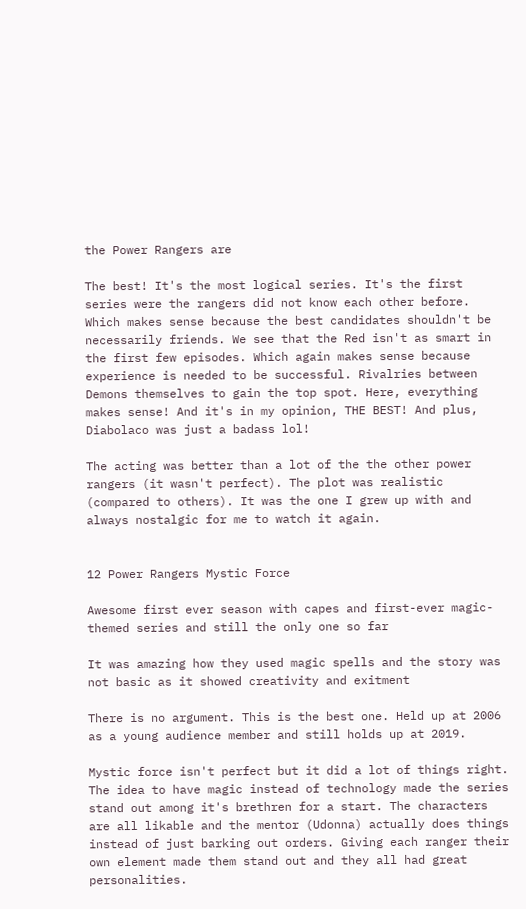the Power Rangers are

The best! It's the most logical series. It's the first series were the rangers did not know each other before. Which makes sense because the best candidates shouldn't be necessarily friends. We see that the Red isn't as smart in the first few episodes. Which again makes sense because experience is needed to be successful. Rivalries between Demons themselves to gain the top spot. Here, everything makes sense! And it's in my opinion, THE BEST! And plus, Diabolaco was just a badass lol!

The acting was better than a lot of the the other power rangers (it wasn't perfect). The plot was realistic (compared to others). It was the one I grew up with and always nostalgic for me to watch it again.


12 Power Rangers Mystic Force

Awesome first ever season with capes and first-ever magic-themed series and still the only one so far

It was amazing how they used magic spells and the story was not basic as it showed creativity and exitment

There is no argument. This is the best one. Held up at 2006 as a young audience member and still holds up at 2019.

Mystic force isn't perfect but it did a lot of things right. The idea to have magic instead of technology made the series stand out among it's brethren for a start. The characters are all likable and the mentor (Udonna) actually does things instead of just barking out orders. Giving each ranger their own element made them stand out and they all had great personalities.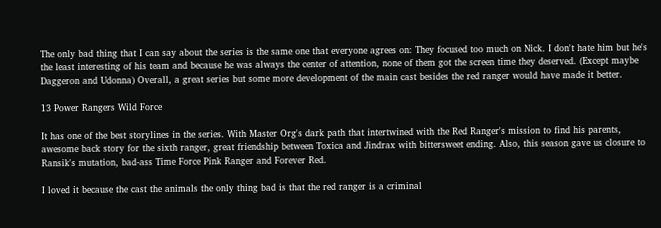The only bad thing that I can say about the series is the same one that everyone agrees on: They focused too much on Nick. I don't hate him but he's the least interesting of his team and because he was always the center of attention, none of them got the screen time they deserved. (Except maybe Daggeron and Udonna) Overall, a great series but some more development of the main cast besides the red ranger would have made it better.

13 Power Rangers Wild Force

It has one of the best storylines in the series. With Master Org's dark path that intertwined with the Red Ranger's mission to find his parents, awesome back story for the sixth ranger, great friendship between Toxica and Jindrax with bittersweet ending. Also, this season gave us closure to Ransik's mutation, bad-ass Time Force Pink Ranger and Forever Red.

I loved it because the cast the animals the only thing bad is that the red ranger is a criminal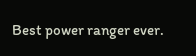Best power ranger ever.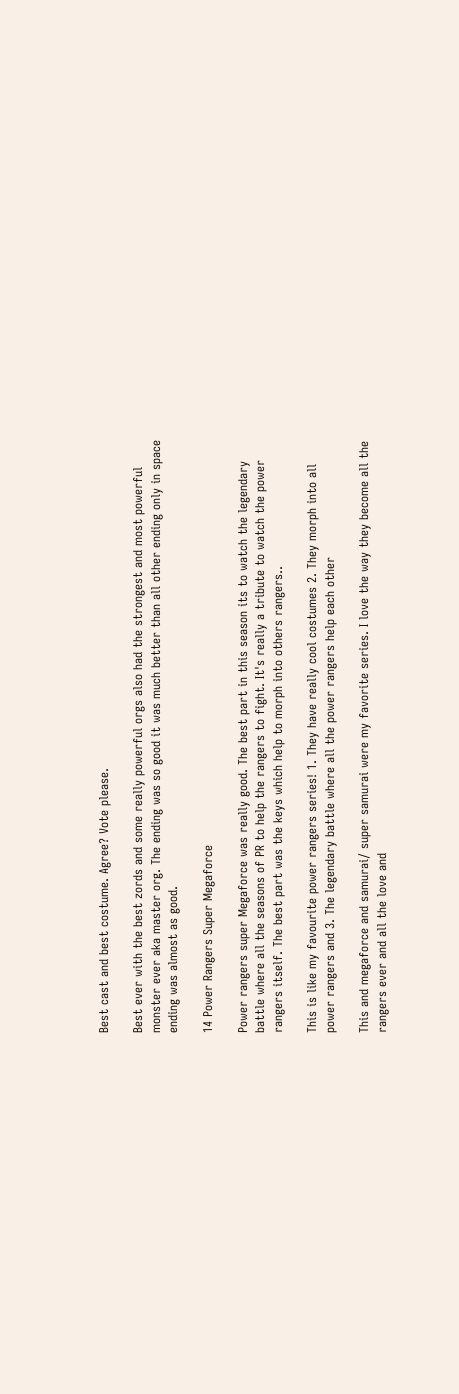Best cast and best costume. Agree? Vote please.

Best ever with the best zords and some really powerful orgs also had the strongest and most powerful monster ever aka master org. The ending was so good it was much better than all other ending only in space ending was almost as good.

14 Power Rangers Super Megaforce

Power rangers super Megaforce was really good. The best part in this season its to watch the legendary battle where all the seasons of PR to help the rangers to fight. It's really a tribute to watch the power rangers itself. The best part was the keys which help to morph into others rangers..

This is like my favourite power rangers series! 1. They have really cool costumes 2. They morph into all power rangers and 3. The legendary battle where all the power rangers help each other

This and megaforce and samurai/ super samurai were my favorite series. I love the way they become all the rangers ever and all the love and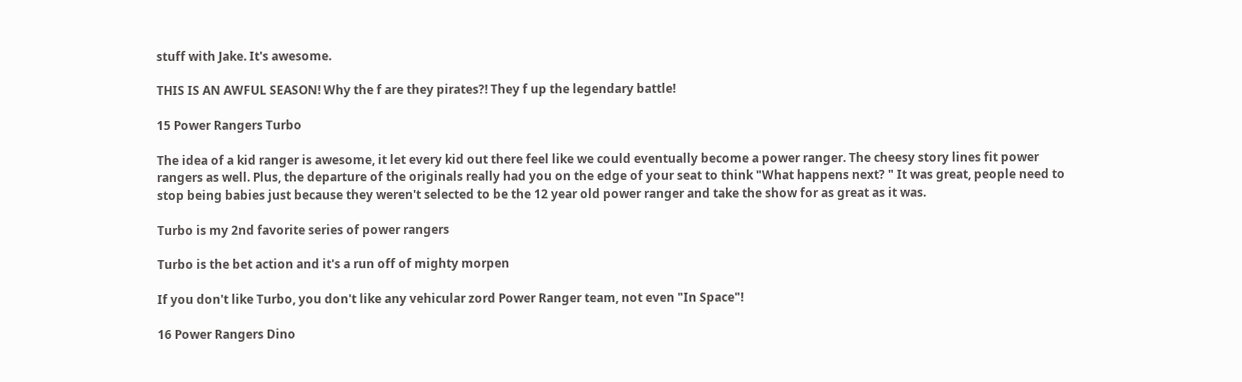stuff with Jake. It's awesome.

THIS IS AN AWFUL SEASON! Why the f are they pirates?! They f up the legendary battle!

15 Power Rangers Turbo

The idea of a kid ranger is awesome, it let every kid out there feel like we could eventually become a power ranger. The cheesy story lines fit power rangers as well. Plus, the departure of the originals really had you on the edge of your seat to think "What happens next? " It was great, people need to stop being babies just because they weren't selected to be the 12 year old power ranger and take the show for as great as it was.

Turbo is my 2nd favorite series of power rangers

Turbo is the bet action and it's a run off of mighty morpen

If you don't like Turbo, you don't like any vehicular zord Power Ranger team, not even "In Space"!

16 Power Rangers Dino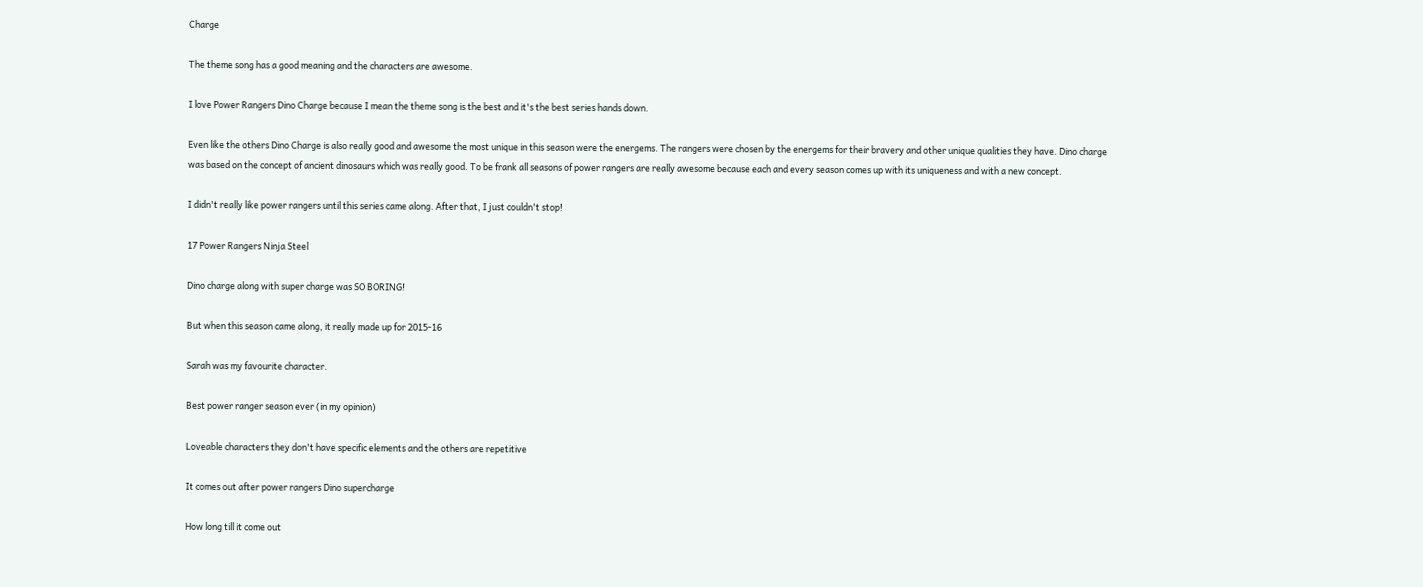Charge

The theme song has a good meaning and the characters are awesome.

I love Power Rangers Dino Charge because I mean the theme song is the best and it's the best series hands down.

Even like the others Dino Charge is also really good and awesome the most unique in this season were the energems. The rangers were chosen by the energems for their bravery and other unique qualities they have. Dino charge was based on the concept of ancient dinosaurs which was really good. To be frank all seasons of power rangers are really awesome because each and every season comes up with its uniqueness and with a new concept.

I didn't really like power rangers until this series came along. After that, I just couldn't stop!

17 Power Rangers Ninja Steel

Dino charge along with super charge was SO BORING!

But when this season came along, it really made up for 2015-16

Sarah was my favourite character.

Best power ranger season ever (in my opinion)

Loveable characters they don't have specific elements and the others are repetitive

It comes out after power rangers Dino supercharge

How long till it come out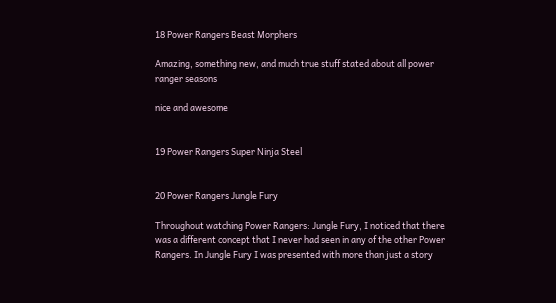18 Power Rangers Beast Morphers

Amazing, something new, and much true stuff stated about all power ranger seasons

nice and awesome


19 Power Rangers Super Ninja Steel


20 Power Rangers Jungle Fury

Throughout watching Power Rangers: Jungle Fury, I noticed that there was a different concept that I never had seen in any of the other Power Rangers. In Jungle Fury I was presented with more than just a story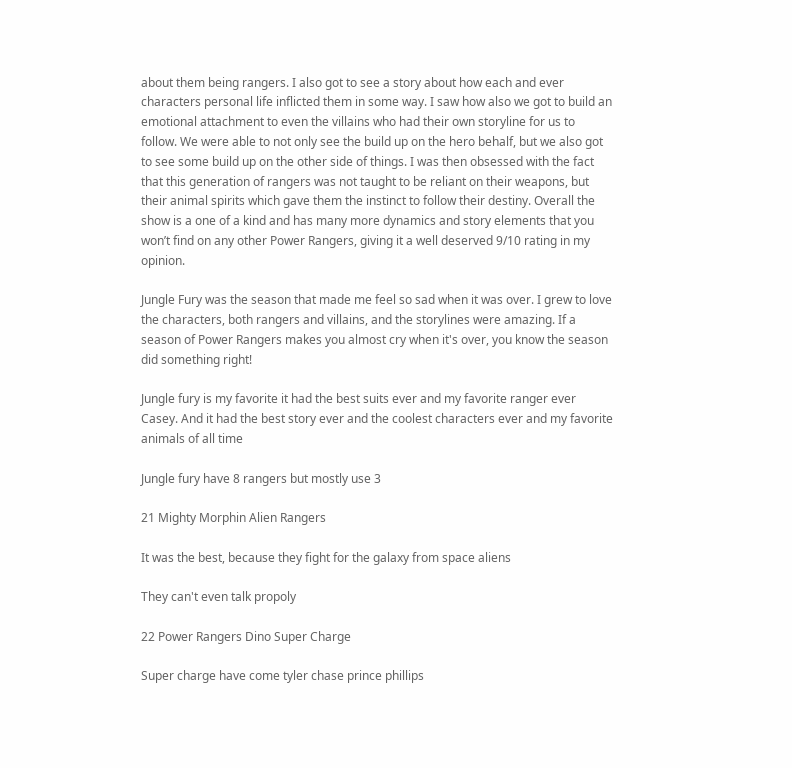about them being rangers. I also got to see a story about how each and ever characters personal life inflicted them in some way. I saw how also we got to build an emotional attachment to even the villains who had their own storyline for us to follow. We were able to not only see the build up on the hero behalf, but we also got to see some build up on the other side of things. I was then obsessed with the fact that this generation of rangers was not taught to be reliant on their weapons, but their animal spirits which gave them the instinct to follow their destiny. Overall the show is a one of a kind and has many more dynamics and story elements that you won’t find on any other Power Rangers, giving it a well deserved 9/10 rating in my opinion.

Jungle Fury was the season that made me feel so sad when it was over. I grew to love the characters, both rangers and villains, and the storylines were amazing. If a season of Power Rangers makes you almost cry when it's over, you know the season did something right!

Jungle fury is my favorite it had the best suits ever and my favorite ranger ever Casey. And it had the best story ever and the coolest characters ever and my favorite animals of all time

Jungle fury have 8 rangers but mostly use 3

21 Mighty Morphin Alien Rangers

It was the best, because they fight for the galaxy from space aliens

They can't even talk propoly

22 Power Rangers Dino Super Charge

Super charge have come tyler chase prince phillips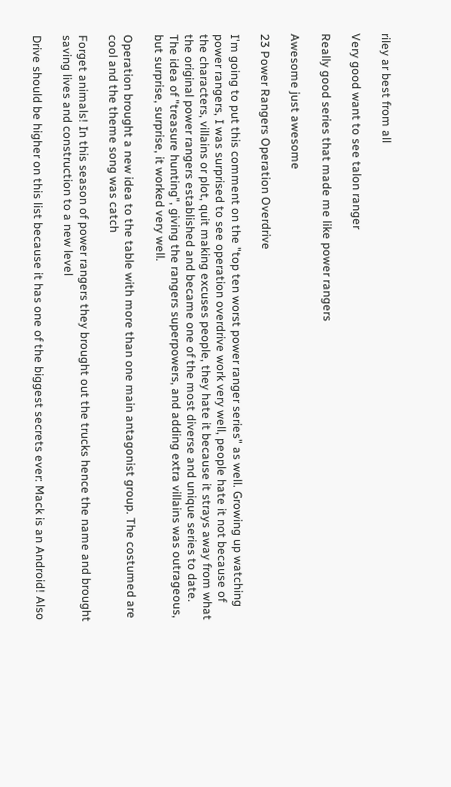riley ar best from all

Very good want to see talon ranger

Really good series that made me like power rangers

Awesome just awesome

23 Power Rangers Operation Overdrive

I'm going to put this comment on the "top ten worst power ranger series" as well. Growing up watching power rangers, I was surprised to see operation overdrive work very well, people hate it not because of the characters, villains or plot, quit making excuses people, they hate it because it strays away from what the original power rangers established and became one of the most diverse and unique series to date. The idea of "treasure hunting", giving the rangers superpowers, and adding extra villains was outrageous, but surprise, surprise, it worked very well.

Operation brought a new idea to the table with more than one main antagonist group. The costumed are cool and the theme song was catch

Forget animals! In this season of power rangers they brought out the trucks hence the name and brought saving lives and construction to a new level

Drive should be higher on this list because it has one of the biggest secrets ever: Mack is an Android! Also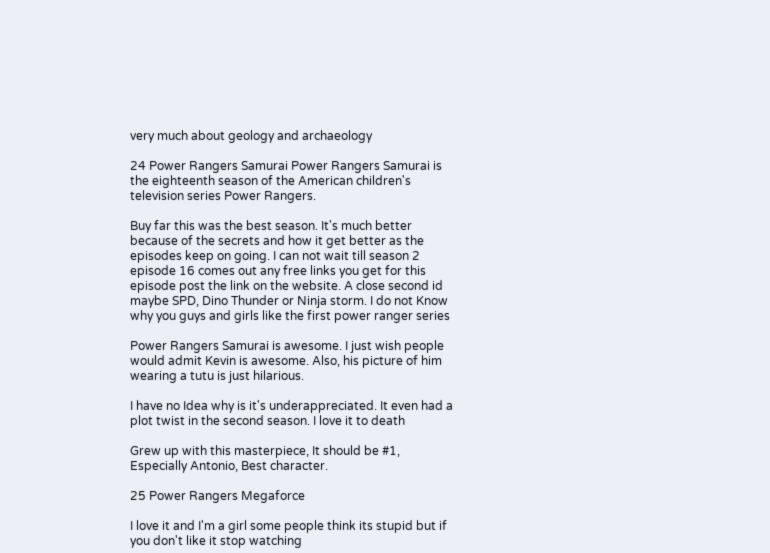very much about geology and archaeology

24 Power Rangers Samurai Power Rangers Samurai is the eighteenth season of the American children's television series Power Rangers.

Buy far this was the best season. It's much better because of the secrets and how it get better as the episodes keep on going. I can not wait till season 2 episode 16 comes out any free links you get for this episode post the link on the website. A close second id maybe SPD, Dino Thunder or Ninja storm. I do not Know why you guys and girls like the first power ranger series

Power Rangers Samurai is awesome. I just wish people would admit Kevin is awesome. Also, his picture of him wearing a tutu is just hilarious.

I have no Idea why is it's underappreciated. It even had a plot twist in the second season. I love it to death

Grew up with this masterpiece, It should be #1, Especially Antonio, Best character.

25 Power Rangers Megaforce

I love it and I'm a girl some people think its stupid but if you don't like it stop watching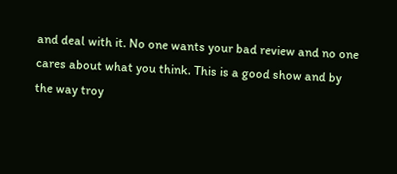and deal with it. No one wants your bad review and no one cares about what you think. This is a good show and by the way troy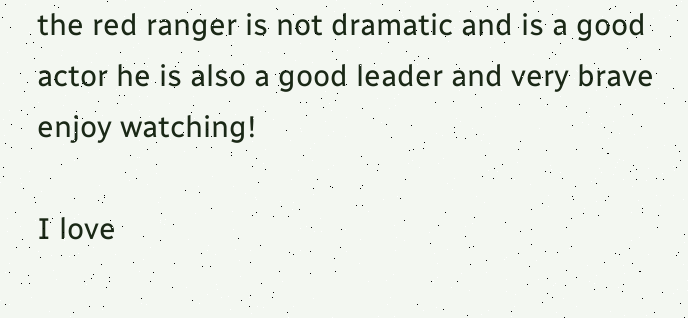the red ranger is not dramatic and is a good actor he is also a good leader and very brave enjoy watching!

I love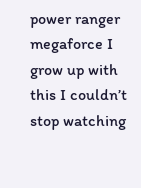power ranger megaforce I grow up with this I couldn’t stop watching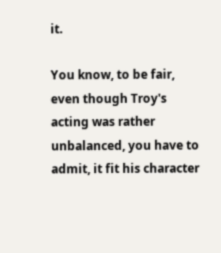it.

You know, to be fair, even though Troy's acting was rather unbalanced, you have to admit, it fit his character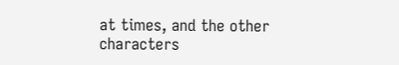at times, and the other characters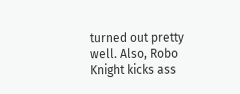turned out pretty well. Also, Robo Knight kicks ass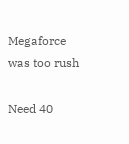Megaforce was too rush

Need 40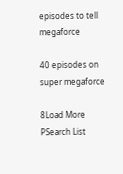episodes to tell megaforce

40 episodes on super megaforce

8Load More
PSearch List